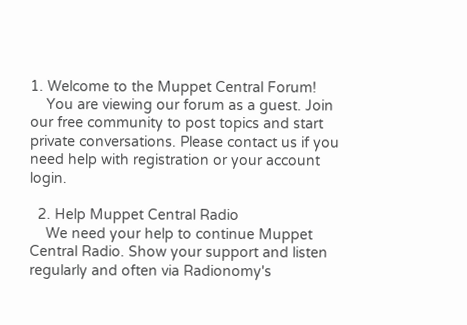1. Welcome to the Muppet Central Forum!
    You are viewing our forum as a guest. Join our free community to post topics and start private conversations. Please contact us if you need help with registration or your account login.

  2. Help Muppet Central Radio
    We need your help to continue Muppet Central Radio. Show your support and listen regularly and often via Radionomy's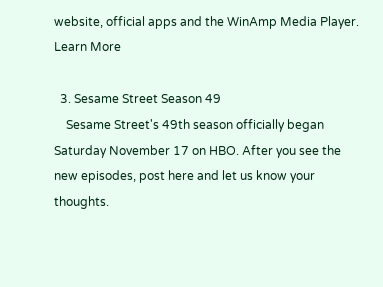website, official apps and the WinAmp Media Player. Learn More

  3. Sesame Street Season 49
    Sesame Street's 49th season officially began Saturday November 17 on HBO. After you see the new episodes, post here and let us know your thoughts.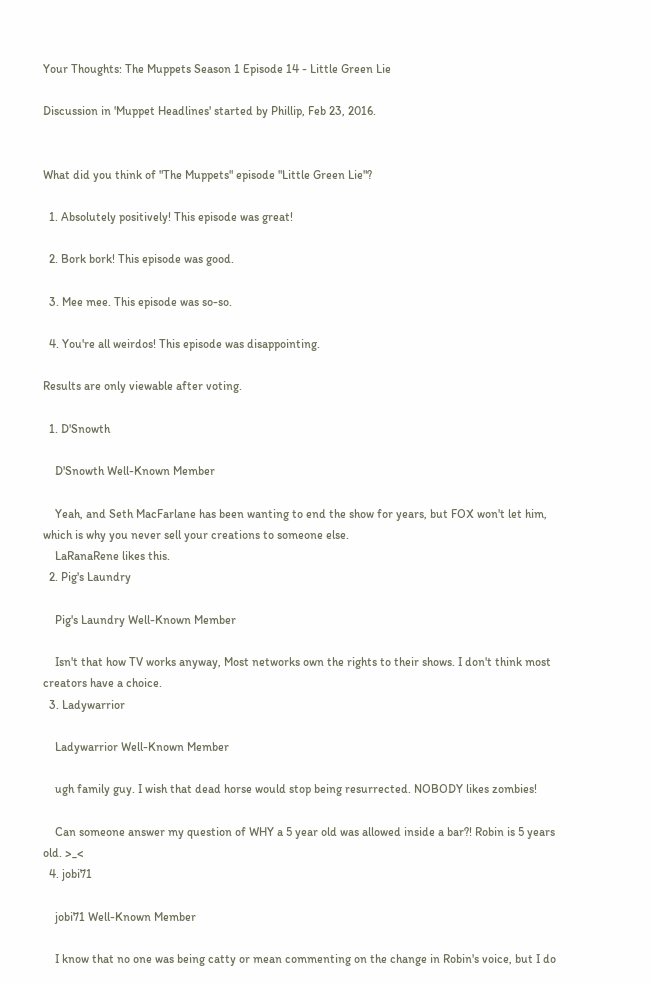Your Thoughts: The Muppets Season 1 Episode 14 - Little Green Lie

Discussion in 'Muppet Headlines' started by Phillip, Feb 23, 2016.


What did you think of "The Muppets" episode "Little Green Lie"?

  1. Absolutely positively! This episode was great!

  2. Bork bork! This episode was good.

  3. Mee mee. This episode was so-so.

  4. You're all weirdos! This episode was disappointing.

Results are only viewable after voting.

  1. D'Snowth

    D'Snowth Well-Known Member

    Yeah, and Seth MacFarlane has been wanting to end the show for years, but FOX won't let him, which is why you never sell your creations to someone else.
    LaRanaRene likes this.
  2. Pig's Laundry

    Pig's Laundry Well-Known Member

    Isn't that how TV works anyway, Most networks own the rights to their shows. I don't think most creators have a choice.
  3. Ladywarrior

    Ladywarrior Well-Known Member

    ugh family guy. I wish that dead horse would stop being resurrected. NOBODY likes zombies!

    Can someone answer my question of WHY a 5 year old was allowed inside a bar?! Robin is 5 years old. >_<
  4. jobi71

    jobi71 Well-Known Member

    I know that no one was being catty or mean commenting on the change in Robin's voice, but I do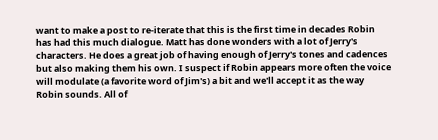want to make a post to re-iterate that this is the first time in decades Robin has had this much dialogue. Matt has done wonders with a lot of Jerry's characters. He does a great job of having enough of Jerry's tones and cadences but also making them his own. I suspect if Robin appears more often the voice will modulate (a favorite word of Jim's) a bit and we'll accept it as the way Robin sounds. All of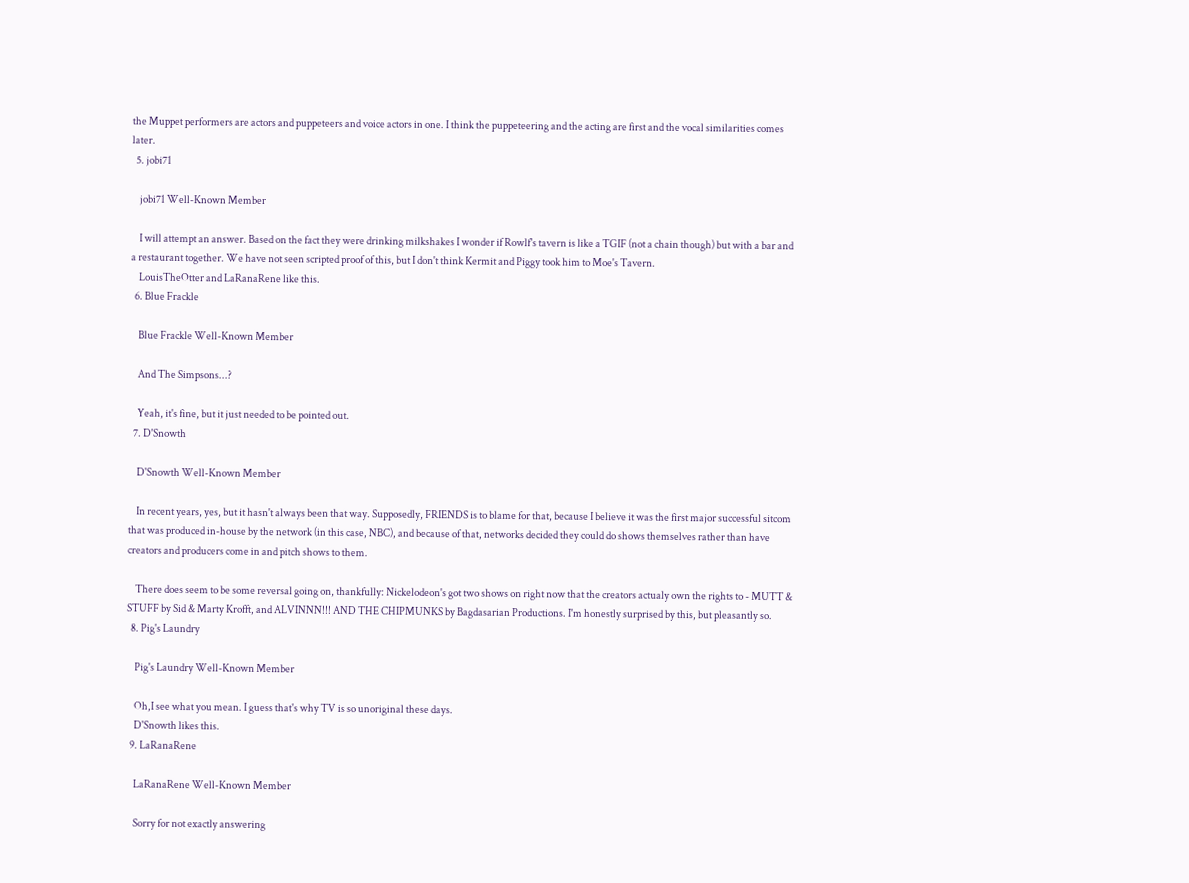the Muppet performers are actors and puppeteers and voice actors in one. I think the puppeteering and the acting are first and the vocal similarities comes later.
  5. jobi71

    jobi71 Well-Known Member

    I will attempt an answer. Based on the fact they were drinking milkshakes I wonder if Rowlf's tavern is like a TGIF (not a chain though) but with a bar and a restaurant together. We have not seen scripted proof of this, but I don't think Kermit and Piggy took him to Moe's Tavern.
    LouisTheOtter and LaRanaRene like this.
  6. Blue Frackle

    Blue Frackle Well-Known Member

    And The Simpsons...?

    Yeah, it's fine, but it just needed to be pointed out.
  7. D'Snowth

    D'Snowth Well-Known Member

    In recent years, yes, but it hasn't always been that way. Supposedly, FRIENDS is to blame for that, because I believe it was the first major successful sitcom that was produced in-house by the network (in this case, NBC), and because of that, networks decided they could do shows themselves rather than have creators and producers come in and pitch shows to them.

    There does seem to be some reversal going on, thankfully: Nickelodeon's got two shows on right now that the creators actualy own the rights to - MUTT & STUFF by Sid & Marty Krofft, and ALVINNN!!! AND THE CHIPMUNKS by Bagdasarian Productions. I'm honestly surprised by this, but pleasantly so.
  8. Pig's Laundry

    Pig's Laundry Well-Known Member

    Oh,I see what you mean. I guess that's why TV is so unoriginal these days.
    D'Snowth likes this.
  9. LaRanaRene

    LaRanaRene Well-Known Member

    Sorry for not exactly answering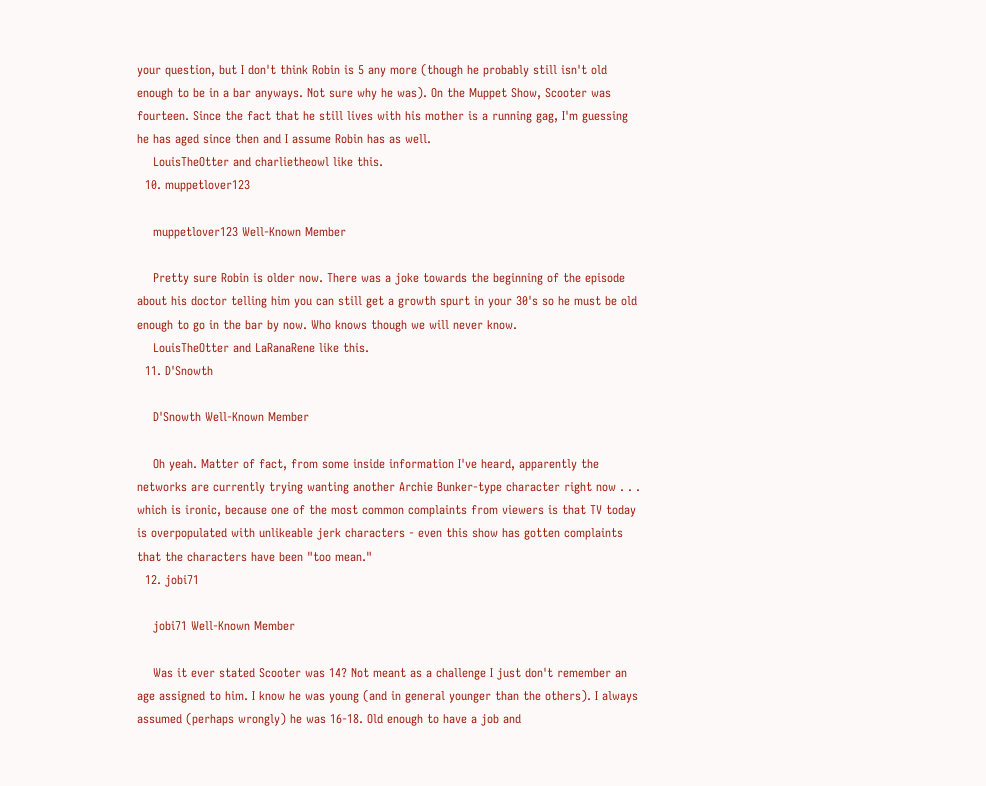your question, but I don't think Robin is 5 any more (though he probably still isn't old enough to be in a bar anyways. Not sure why he was). On the Muppet Show, Scooter was fourteen. Since the fact that he still lives with his mother is a running gag, I'm guessing he has aged since then and I assume Robin has as well.
    LouisTheOtter and charlietheowl like this.
  10. muppetlover123

    muppetlover123 Well-Known Member

    Pretty sure Robin is older now. There was a joke towards the beginning of the episode about his doctor telling him you can still get a growth spurt in your 30's so he must be old enough to go in the bar by now. Who knows though we will never know.
    LouisTheOtter and LaRanaRene like this.
  11. D'Snowth

    D'Snowth Well-Known Member

    Oh yeah. Matter of fact, from some inside information I've heard, apparently the networks are currently trying wanting another Archie Bunker-type character right now . . . which is ironic, because one of the most common complaints from viewers is that TV today is overpopulated with unlikeable jerk characters - even this show has gotten complaints that the characters have been "too mean."
  12. jobi71

    jobi71 Well-Known Member

    Was it ever stated Scooter was 14? Not meant as a challenge I just don't remember an age assigned to him. I know he was young (and in general younger than the others). I always assumed (perhaps wrongly) he was 16-18. Old enough to have a job and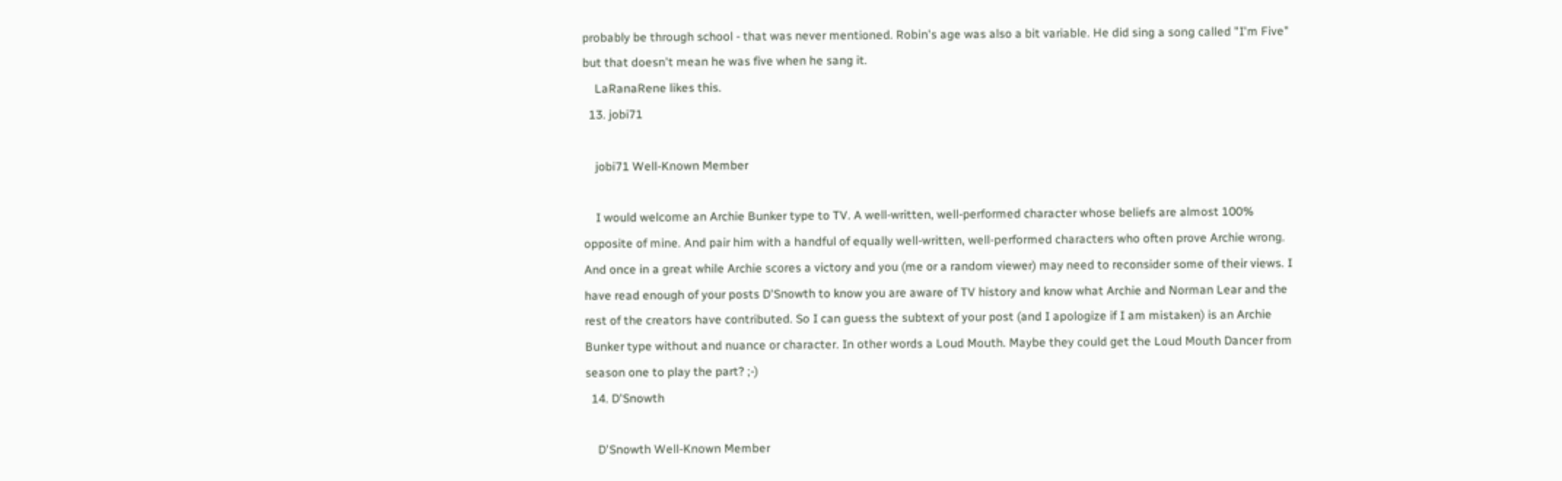probably be through school - that was never mentioned. Robin's age was also a bit variable. He did sing a song called "I'm Five" but that doesn't mean he was five when he sang it.
    LaRanaRene likes this.
  13. jobi71

    jobi71 Well-Known Member

    I would welcome an Archie Bunker type to TV. A well-written, well-performed character whose beliefs are almost 100% opposite of mine. And pair him with a handful of equally well-written, well-performed characters who often prove Archie wrong. And once in a great while Archie scores a victory and you (me or a random viewer) may need to reconsider some of their views. I have read enough of your posts D'Snowth to know you are aware of TV history and know what Archie and Norman Lear and the rest of the creators have contributed. So I can guess the subtext of your post (and I apologize if I am mistaken) is an Archie Bunker type without and nuance or character. In other words a Loud Mouth. Maybe they could get the Loud Mouth Dancer from season one to play the part? ;-)
  14. D'Snowth

    D'Snowth Well-Known Member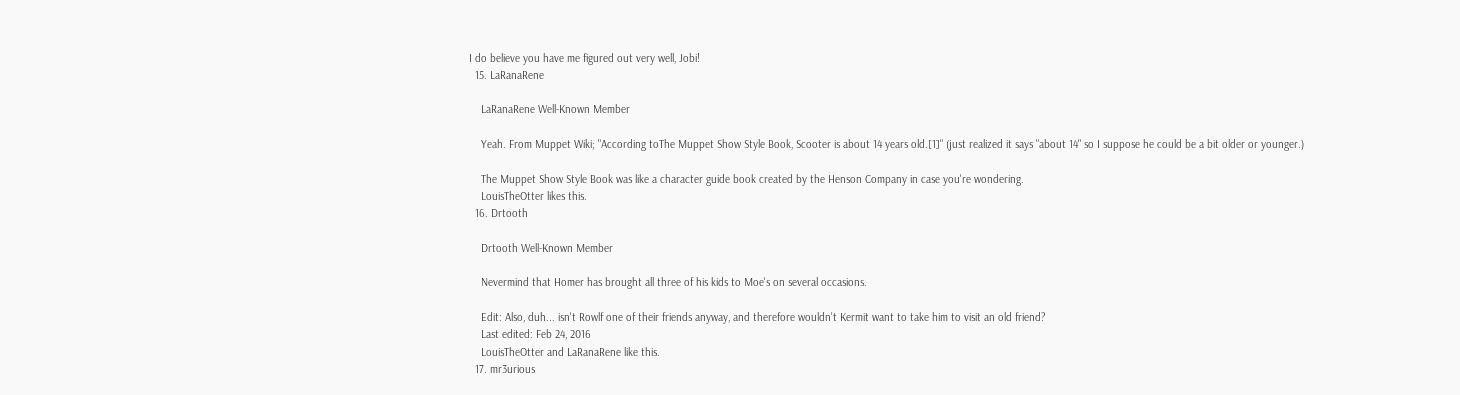I do believe you have me figured out very well, Jobi!
  15. LaRanaRene

    LaRanaRene Well-Known Member

    Yeah. From Muppet Wiki; "According toThe Muppet Show Style Book, Scooter is about 14 years old.[1]" (just realized it says "about 14" so I suppose he could be a bit older or younger.)

    The Muppet Show Style Book was like a character guide book created by the Henson Company in case you're wondering.
    LouisTheOtter likes this.
  16. Drtooth

    Drtooth Well-Known Member

    Nevermind that Homer has brought all three of his kids to Moe's on several occasions.

    Edit: Also, duh... isn't Rowlf one of their friends anyway, and therefore wouldn't Kermit want to take him to visit an old friend?
    Last edited: Feb 24, 2016
    LouisTheOtter and LaRanaRene like this.
  17. mr3urious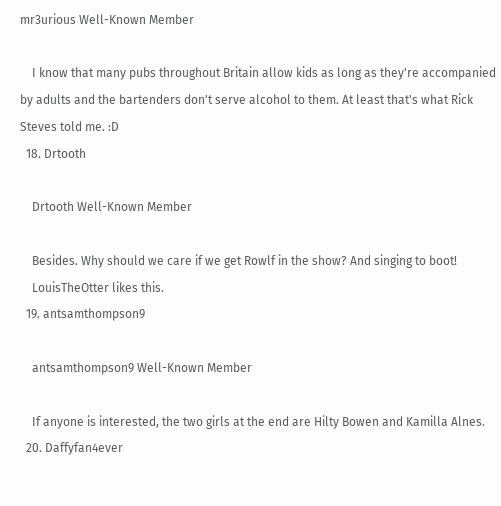mr3urious Well-Known Member

    I know that many pubs throughout Britain allow kids as long as they're accompanied by adults and the bartenders don't serve alcohol to them. At least that's what Rick Steves told me. :D
  18. Drtooth

    Drtooth Well-Known Member

    Besides. Why should we care if we get Rowlf in the show? And singing to boot!
    LouisTheOtter likes this.
  19. antsamthompson9

    antsamthompson9 Well-Known Member

    If anyone is interested, the two girls at the end are Hilty Bowen and Kamilla Alnes.
  20. Daffyfan4ever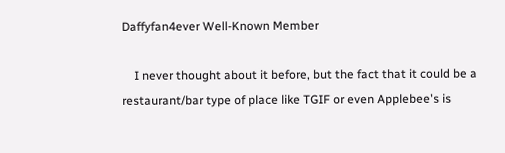Daffyfan4ever Well-Known Member

    I never thought about it before, but the fact that it could be a restaurant/bar type of place like TGIF or even Applebee's is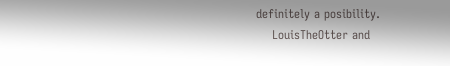definitely a posibility.
    LouisTheOtter and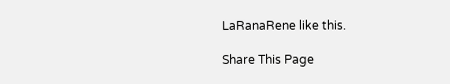LaRanaRene like this.

Share This Page